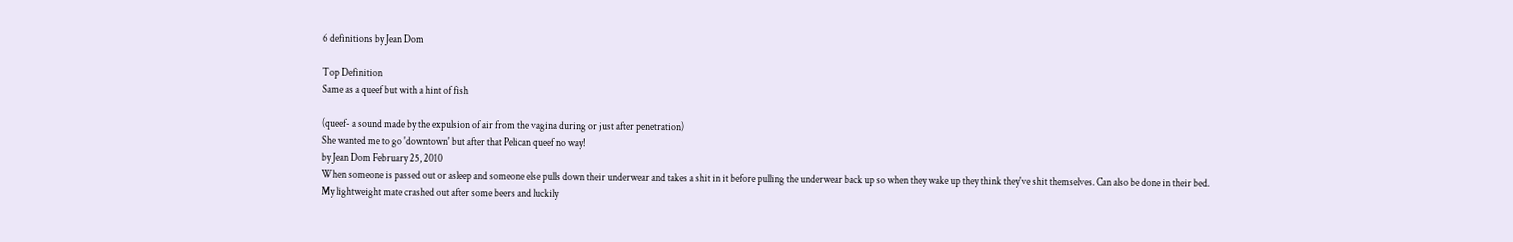6 definitions by Jean Dom

Top Definition
Same as a queef but with a hint of fish

(queef- a sound made by the expulsion of air from the vagina during or just after penetration)
She wanted me to go 'downtown' but after that Pelican queef no way!
by Jean Dom February 25, 2010
When someone is passed out or asleep and someone else pulls down their underwear and takes a shit in it before pulling the underwear back up so when they wake up they think they've shit themselves. Can also be done in their bed.
My lightweight mate crashed out after some beers and luckily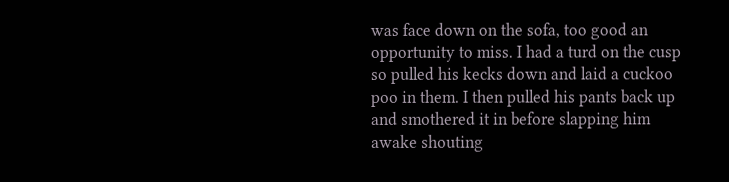was face down on the sofa, too good an opportunity to miss. I had a turd on the cusp so pulled his kecks down and laid a cuckoo poo in them. I then pulled his pants back up and smothered it in before slapping him awake shouting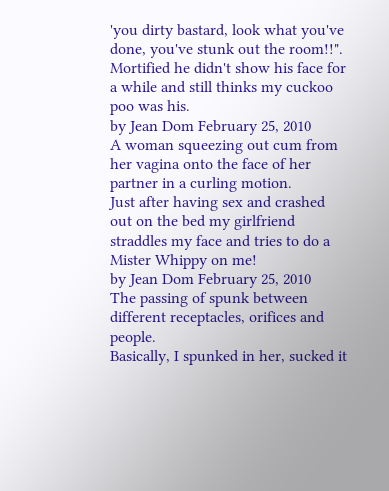'you dirty bastard, look what you've done, you've stunk out the room!!". Mortified he didn't show his face for a while and still thinks my cuckoo poo was his.
by Jean Dom February 25, 2010
A woman squeezing out cum from her vagina onto the face of her partner in a curling motion.
Just after having sex and crashed out on the bed my girlfriend straddles my face and tries to do a Mister Whippy on me!
by Jean Dom February 25, 2010
The passing of spunk between different receptacles, orifices and people.
Basically, I spunked in her, sucked it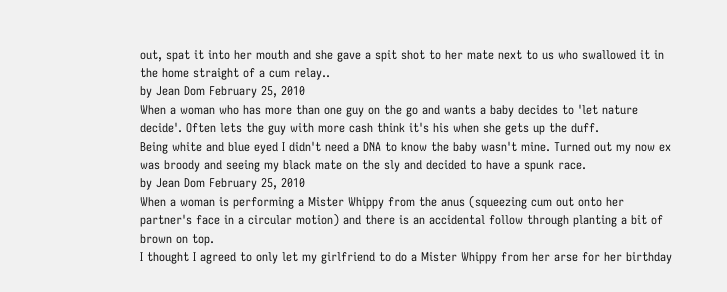out, spat it into her mouth and she gave a spit shot to her mate next to us who swallowed it in the home straight of a cum relay..
by Jean Dom February 25, 2010
When a woman who has more than one guy on the go and wants a baby decides to 'let nature decide'. Often lets the guy with more cash think it's his when she gets up the duff.
Being white and blue eyed I didn't need a DNA to know the baby wasn't mine. Turned out my now ex was broody and seeing my black mate on the sly and decided to have a spunk race.
by Jean Dom February 25, 2010
When a woman is performing a Mister Whippy from the anus (squeezing cum out onto her partner's face in a circular motion) and there is an accidental follow through planting a bit of brown on top.
I thought I agreed to only let my girlfriend to do a Mister Whippy from her arse for her birthday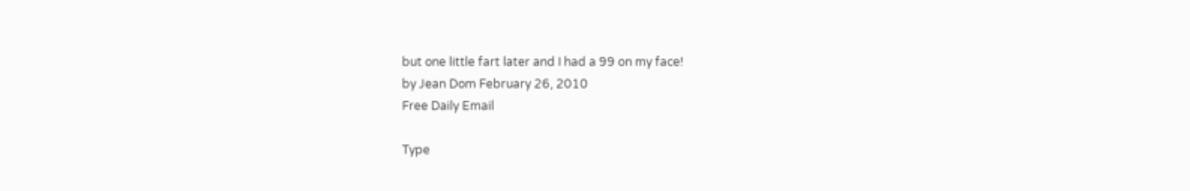but one little fart later and I had a 99 on my face!
by Jean Dom February 26, 2010
Free Daily Email

Type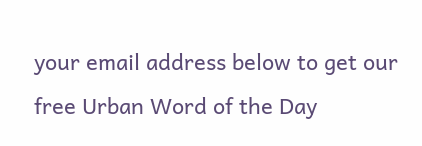your email address below to get our free Urban Word of the Day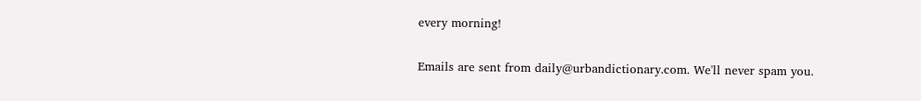every morning!

Emails are sent from daily@urbandictionary.com. We'll never spam you.